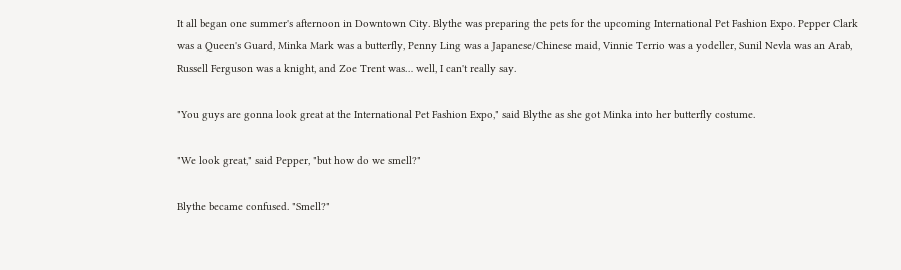It all began one summer's afternoon in Downtown City. Blythe was preparing the pets for the upcoming International Pet Fashion Expo. Pepper Clark was a Queen's Guard, Minka Mark was a butterfly, Penny Ling was a Japanese/Chinese maid, Vinnie Terrio was a yodeller, Sunil Nevla was an Arab, Russell Ferguson was a knight, and Zoe Trent was… well, I can't really say.

"You guys are gonna look great at the International Pet Fashion Expo," said Blythe as she got Minka into her butterfly costume.

"We look great," said Pepper, "but how do we smell?"

Blythe became confused. "Smell?"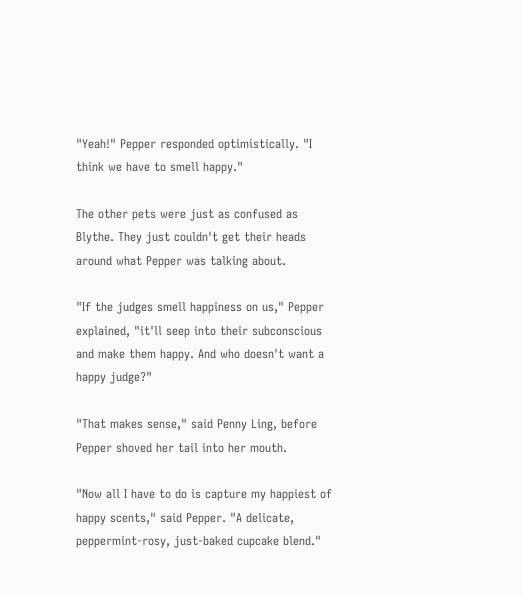"Yeah!" Pepper responded optimistically. "I think we have to smell happy."

The other pets were just as confused as Blythe. They just couldn't get their heads around what Pepper was talking about.

"If the judges smell happiness on us," Pepper explained, "it'll seep into their subconscious and make them happy. And who doesn't want a happy judge?"

"That makes sense," said Penny Ling, before Pepper shoved her tail into her mouth.

"Now all I have to do is capture my happiest of happy scents," said Pepper. "A delicate, peppermint-rosy, just-baked cupcake blend."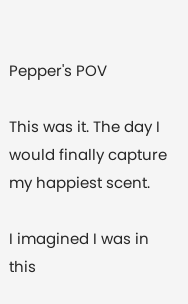Pepper's POV

This was it. The day I would finally capture my happiest scent.

I imagined I was in this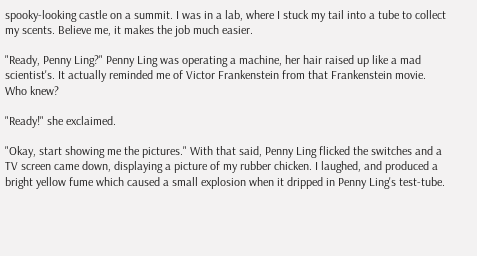spooky-looking castle on a summit. I was in a lab, where I stuck my tail into a tube to collect my scents. Believe me, it makes the job much easier.

"Ready, Penny Ling?" Penny Ling was operating a machine, her hair raised up like a mad scientist's. It actually reminded me of Victor Frankenstein from that Frankenstein movie. Who knew?

"Ready!" she exclaimed.

"Okay, start showing me the pictures." With that said, Penny Ling flicked the switches and a TV screen came down, displaying a picture of my rubber chicken. I laughed, and produced a bright yellow fume which caused a small explosion when it dripped in Penny Ling's test-tube.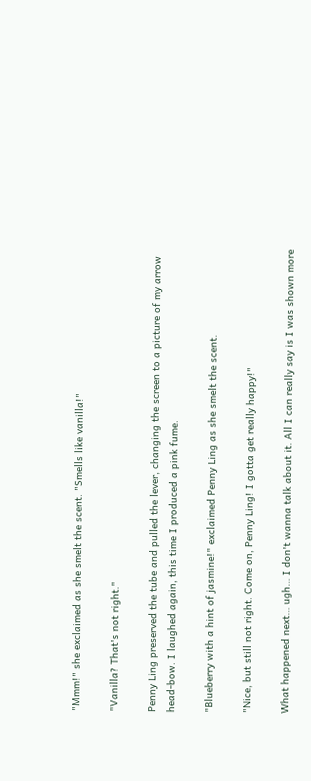"Mmm!" she exclaimed as she smelt the scent. "Smells like vanilla!"

"Vanilla? That's not right."

Penny Ling preserved the tube and pulled the lever, changing the screen to a picture of my arrow head-bow. I laughed again, this time I produced a pink fume.

"Blueberry with a hint of jasmine!" exclaimed Penny Ling as she smelt the scent.

"Nice, but still not right. Come on, Penny Ling! I gotta get really happy!"

What happened next… ugh… I don't wanna talk about it. All I can really say is I was shown more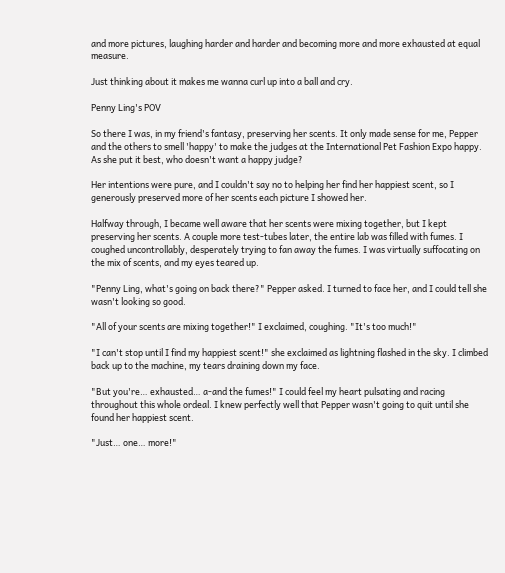and more pictures, laughing harder and harder and becoming more and more exhausted at equal measure.

Just thinking about it makes me wanna curl up into a ball and cry.

Penny Ling's POV

So there I was, in my friend's fantasy, preserving her scents. It only made sense for me, Pepper and the others to smell 'happy' to make the judges at the International Pet Fashion Expo happy. As she put it best, who doesn't want a happy judge?

Her intentions were pure, and I couldn't say no to helping her find her happiest scent, so I generously preserved more of her scents each picture I showed her.

Halfway through, I became well aware that her scents were mixing together, but I kept preserving her scents. A couple more test-tubes later, the entire lab was filled with fumes. I coughed uncontrollably, desperately trying to fan away the fumes. I was virtually suffocating on the mix of scents, and my eyes teared up.

"Penny Ling, what's going on back there?" Pepper asked. I turned to face her, and I could tell she wasn't looking so good.

"All of your scents are mixing together!" I exclaimed, coughing. "It's too much!"

"I can't stop until I find my happiest scent!" she exclaimed as lightning flashed in the sky. I climbed back up to the machine, my tears draining down my face.

"But you're… exhausted… a-and the fumes!" I could feel my heart pulsating and racing throughout this whole ordeal. I knew perfectly well that Pepper wasn't going to quit until she found her happiest scent.

"Just… one… more!"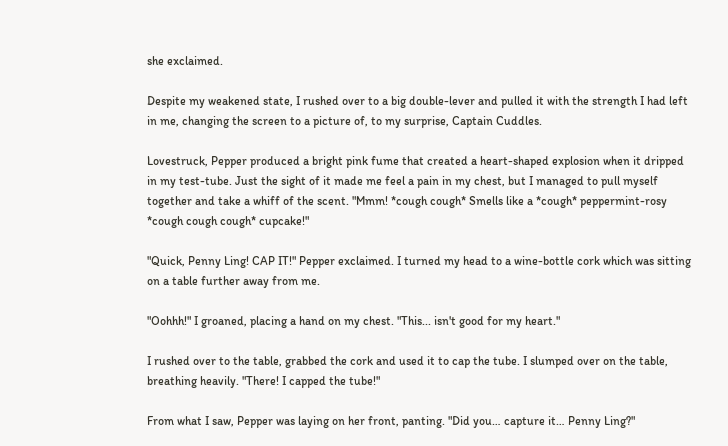she exclaimed.

Despite my weakened state, I rushed over to a big double-lever and pulled it with the strength I had left in me, changing the screen to a picture of, to my surprise, Captain Cuddles.

Lovestruck, Pepper produced a bright pink fume that created a heart-shaped explosion when it dripped in my test-tube. Just the sight of it made me feel a pain in my chest, but I managed to pull myself together and take a whiff of the scent. "Mmm! *cough cough* Smells like a *cough* peppermint-rosy *cough cough cough* cupcake!"

"Quick, Penny Ling! CAP IT!" Pepper exclaimed. I turned my head to a wine-bottle cork which was sitting on a table further away from me.

"Oohhh!" I groaned, placing a hand on my chest. "This... isn't good for my heart."

I rushed over to the table, grabbed the cork and used it to cap the tube. I slumped over on the table, breathing heavily. "There! I capped the tube!"

From what I saw, Pepper was laying on her front, panting. "Did you… capture it… Penny Ling?"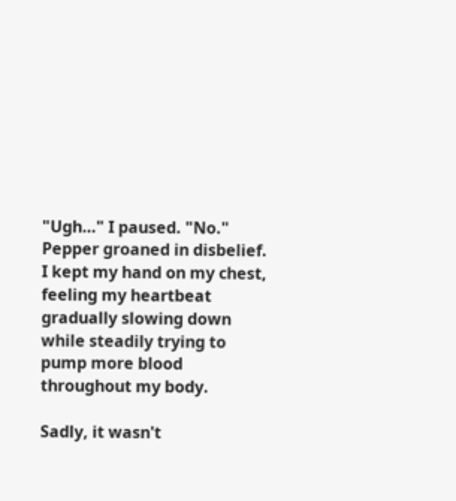"Ugh…" I paused. "No." Pepper groaned in disbelief. I kept my hand on my chest, feeling my heartbeat gradually slowing down while steadily trying to pump more blood throughout my body.

Sadly, it wasn't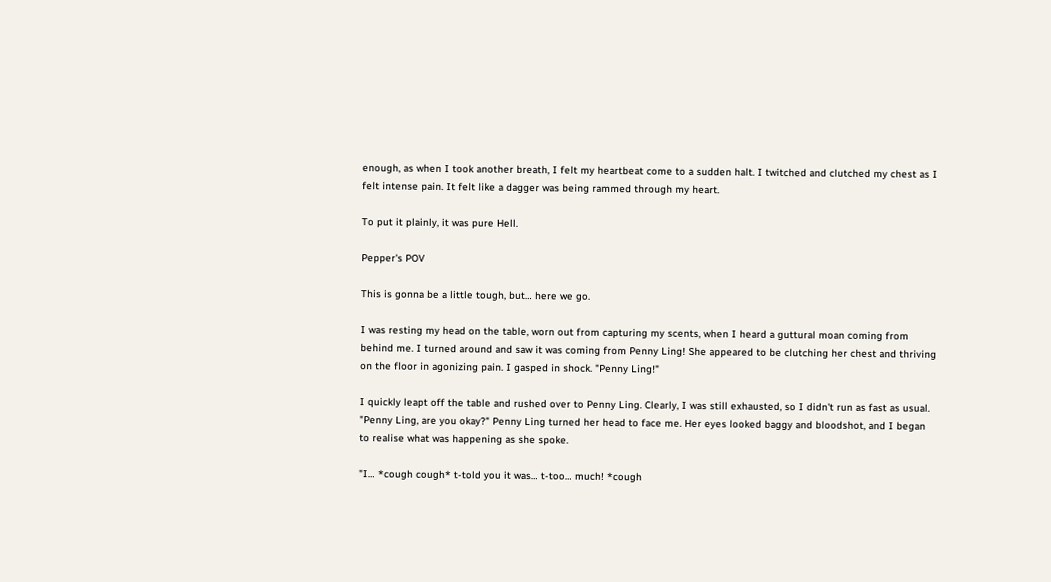enough, as when I took another breath, I felt my heartbeat come to a sudden halt. I twitched and clutched my chest as I felt intense pain. It felt like a dagger was being rammed through my heart.

To put it plainly, it was pure Hell.

Pepper's POV

This is gonna be a little tough, but… here we go.

I was resting my head on the table, worn out from capturing my scents, when I heard a guttural moan coming from behind me. I turned around and saw it was coming from Penny Ling! She appeared to be clutching her chest and thriving on the floor in agonizing pain. I gasped in shock. "Penny Ling!"

I quickly leapt off the table and rushed over to Penny Ling. Clearly, I was still exhausted, so I didn't run as fast as usual. "Penny Ling, are you okay?" Penny Ling turned her head to face me. Her eyes looked baggy and bloodshot, and I began to realise what was happening as she spoke.

"I… *cough cough* t-told you it was… t-too… much! *cough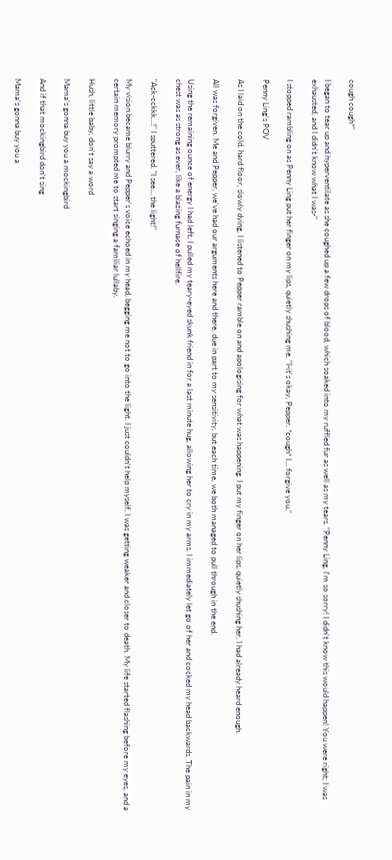cough cough*"

I began to tear up and hyperventilate as she coughed up a few drops of blood, which soaked into my ruffled fur as well as my tears. "Penny Ling, I'm so sorry! I didn't know this would happen! You were right; I was exhausted, and I didn't know what I was-"

I stopped rambling on as Penny Ling put her finger on my lips, quietly shushing me. "I-it's okay, Pepper. *cough* I… forgive you."

Penny Ling's POV

As I laid on the cold, hard floor, slowly dying, I listened to Pepper ramble on and apologising for what was happening. I put my finger on her lips, quietly shushing her. I had already heard enough.

All was forgiven. Me and Pepper, we've had our arguments here and there, due in part to my sensitivity, but each time, we both managed to pull through in the end.

Using the remaining ounce of energy I had left, I pulled my teary-eyed skunk friend in for a last minute hug, allowing her to cry in my arms. I immediately let go of her and cocked my head backwards. The pain in my chest was as strong as ever, like a blazing furnace of hellfire.

"Ack-cckkk…!" I sputtered. "I see… the light!"

My vision became blurry and Pepper's voice echoed in my head, begging me not to go into the light. I just couldn't help myself. I was getting weaker and closer to death. My life started flashing before my eyes, and a certain memory prompted me to start singing a familiar lullaby.

Hush, little baby, don't say a word

Mama's gonna buy you a mockingbird

And if that mockingbird don't sing

Mama's gonna buy you a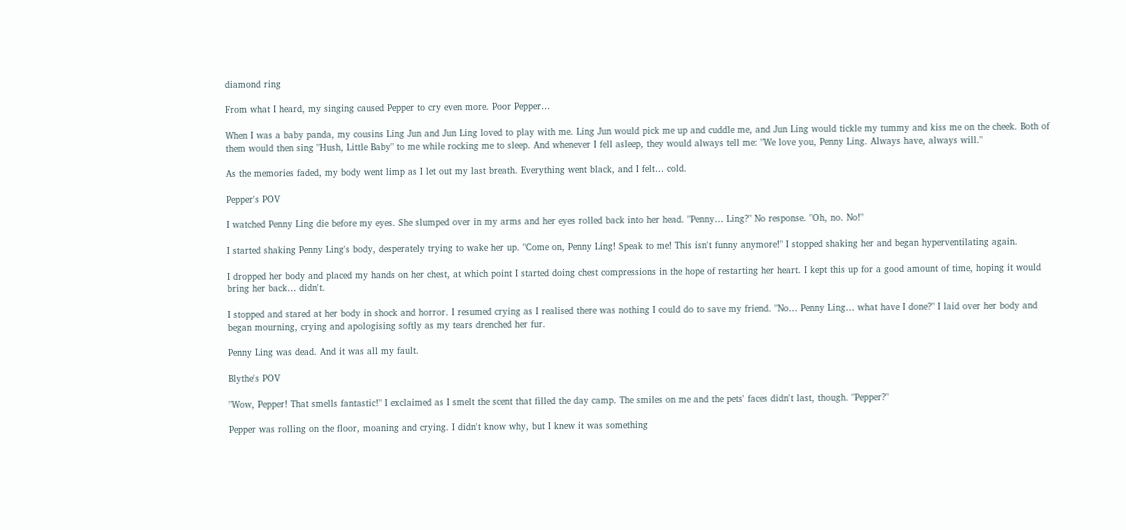diamond ring

From what I heard, my singing caused Pepper to cry even more. Poor Pepper…

When I was a baby panda, my cousins Ling Jun and Jun Ling loved to play with me. Ling Jun would pick me up and cuddle me, and Jun Ling would tickle my tummy and kiss me on the cheek. Both of them would then sing "Hush, Little Baby" to me while rocking me to sleep. And whenever I fell asleep, they would always tell me: "We love you, Penny Ling. Always have, always will."

As the memories faded, my body went limp as I let out my last breath. Everything went black, and I felt… cold.

Pepper's POV

I watched Penny Ling die before my eyes. She slumped over in my arms and her eyes rolled back into her head. "Penny… Ling?" No response. "Oh, no. No!"

I started shaking Penny Ling's body, desperately trying to wake her up. "Come on, Penny Ling! Speak to me! This isn't funny anymore!" I stopped shaking her and began hyperventilating again.

I dropped her body and placed my hands on her chest, at which point I started doing chest compressions in the hope of restarting her heart. I kept this up for a good amount of time, hoping it would bring her back… didn't.

I stopped and stared at her body in shock and horror. I resumed crying as I realised there was nothing I could do to save my friend. "No… Penny Ling… what have I done?" I laid over her body and began mourning, crying and apologising softly as my tears drenched her fur.

Penny Ling was dead. And it was all my fault.

Blythe's POV

"Wow, Pepper! That smells fantastic!" I exclaimed as I smelt the scent that filled the day camp. The smiles on me and the pets' faces didn't last, though. "Pepper?"

Pepper was rolling on the floor, moaning and crying. I didn't know why, but I knew it was something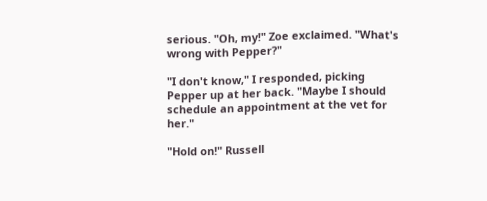serious. "Oh, my!" Zoe exclaimed. "What's wrong with Pepper?"

"I don't know," I responded, picking Pepper up at her back. "Maybe I should schedule an appointment at the vet for her."

"Hold on!" Russell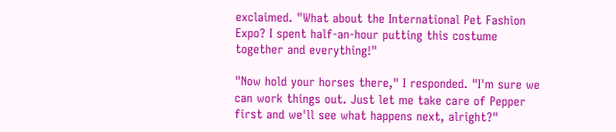exclaimed. "What about the International Pet Fashion Expo? I spent half-an-hour putting this costume together and everything!"

"Now hold your horses there," I responded. "I'm sure we can work things out. Just let me take care of Pepper first and we'll see what happens next, alright?"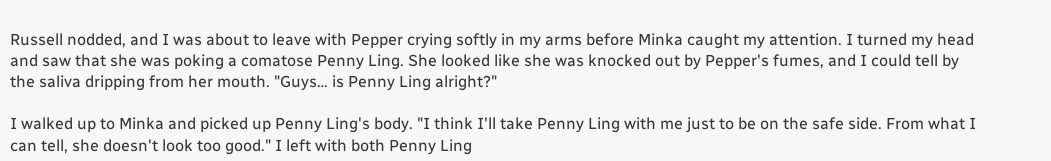Russell nodded, and I was about to leave with Pepper crying softly in my arms before Minka caught my attention. I turned my head and saw that she was poking a comatose Penny Ling. She looked like she was knocked out by Pepper's fumes, and I could tell by the saliva dripping from her mouth. "Guys… is Penny Ling alright?"

I walked up to Minka and picked up Penny Ling's body. "I think I'll take Penny Ling with me just to be on the safe side. From what I can tell, she doesn't look too good." I left with both Penny Ling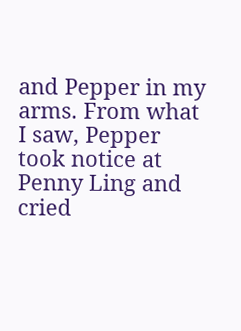and Pepper in my arms. From what I saw, Pepper took notice at Penny Ling and cried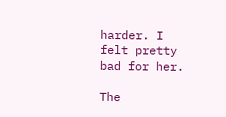harder. I felt pretty bad for her.

The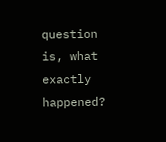question is, what exactly happened?